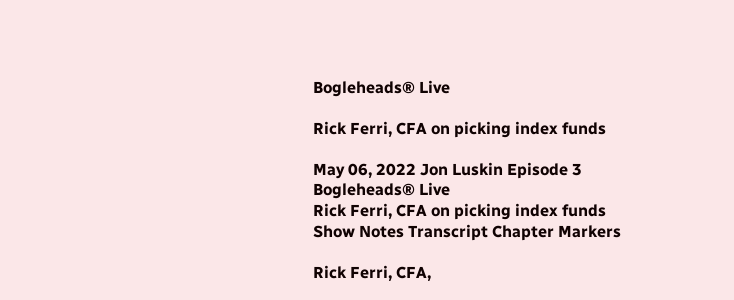Bogleheads® Live

Rick Ferri, CFA on picking index funds

May 06, 2022 Jon Luskin Episode 3
Bogleheads® Live
Rick Ferri, CFA on picking index funds
Show Notes Transcript Chapter Markers

Rick Ferri, CFA,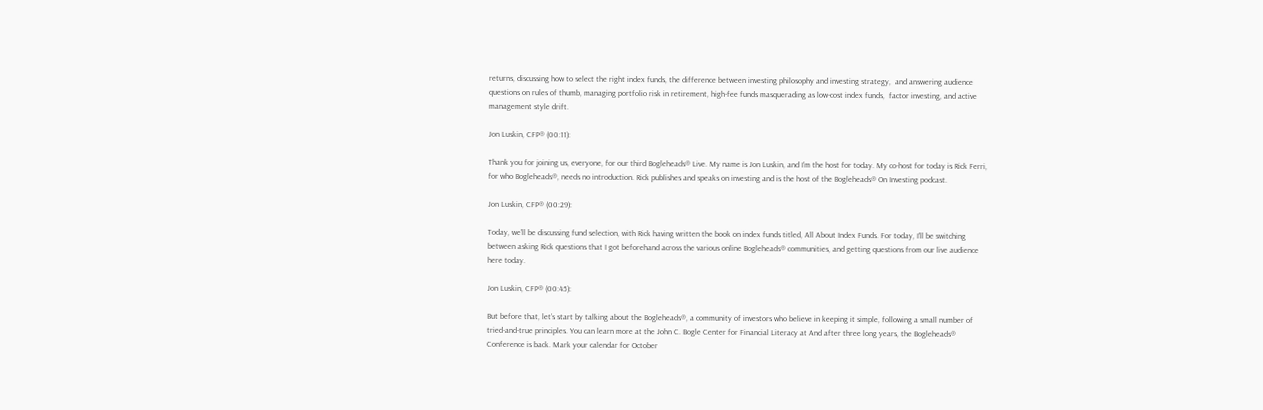returns, discussing how to select the right index funds, the difference between investing philosophy and investing strategy,  and answering audience questions on rules of thumb, managing portfolio risk in retirement, high-fee funds masquerading as low-cost index funds,  factor investing, and active management style drift.

Jon Luskin, CFP® (00:11):

Thank you for joining us, everyone, for our third Bogleheads® Live. My name is Jon Luskin, and I’m the host for today. My co-host for today is Rick Ferri, for who Bogleheads®, needs no introduction. Rick publishes and speaks on investing and is the host of the Bogleheads® On Investing podcast.

Jon Luskin, CFP® (00:29):

Today, we’ll be discussing fund selection, with Rick having written the book on index funds titled, All About Index Funds. For today, I’ll be switching between asking Rick questions that I got beforehand across the various online Bogleheads® communities, and getting questions from our live audience here today.

Jon Luskin, CFP® (00:45):

But before that, let’s start by talking about the Bogleheads®, a community of investors who believe in keeping it simple, following a small number of tried-and-true principles. You can learn more at the John C. Bogle Center for Financial Literacy at And after three long years, the Bogleheads® Conference is back. Mark your calendar for October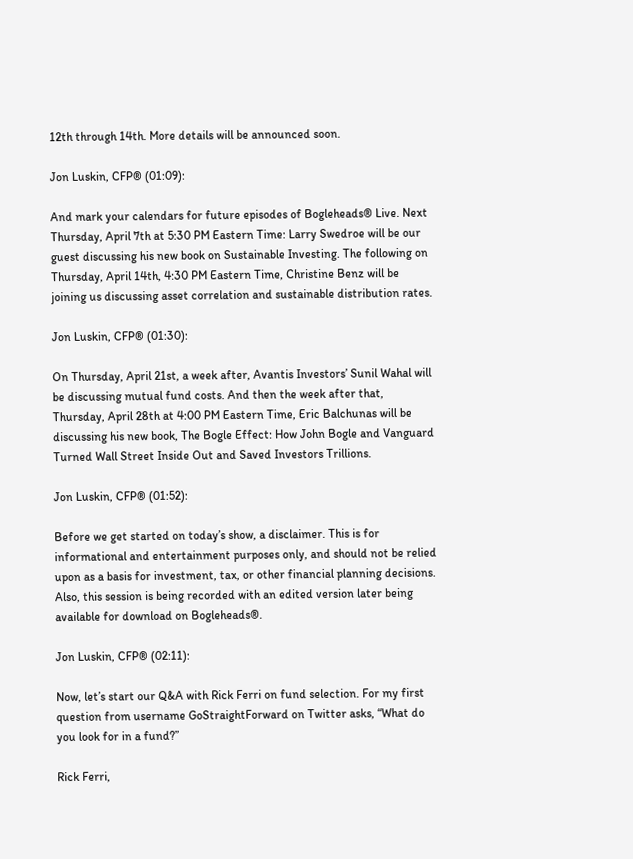12th through 14th. More details will be announced soon.

Jon Luskin, CFP® (01:09):

And mark your calendars for future episodes of Bogleheads® Live. Next Thursday, April 7th at 5:30 PM Eastern Time: Larry Swedroe will be our guest discussing his new book on Sustainable Investing. The following on Thursday, April 14th, 4:30 PM Eastern Time, Christine Benz will be joining us discussing asset correlation and sustainable distribution rates.

Jon Luskin, CFP® (01:30):

On Thursday, April 21st, a week after, Avantis Investors’ Sunil Wahal will be discussing mutual fund costs. And then the week after that, Thursday, April 28th at 4:00 PM Eastern Time, Eric Balchunas will be discussing his new book, The Bogle Effect: How John Bogle and Vanguard Turned Wall Street Inside Out and Saved Investors Trillions.

Jon Luskin, CFP® (01:52):

Before we get started on today’s show, a disclaimer. This is for informational and entertainment purposes only, and should not be relied upon as a basis for investment, tax, or other financial planning decisions. Also, this session is being recorded with an edited version later being available for download on Bogleheads®.

Jon Luskin, CFP® (02:11):

Now, let’s start our Q&A with Rick Ferri on fund selection. For my first question from username GoStraightForward on Twitter asks, “What do you look for in a fund?”

Rick Ferri,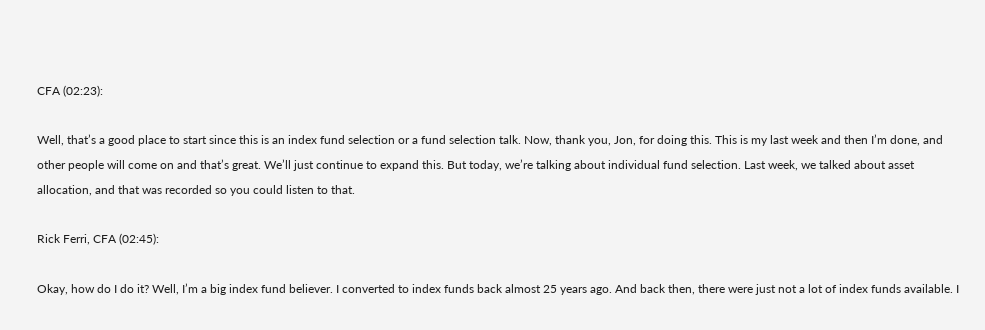CFA (02:23):

Well, that’s a good place to start since this is an index fund selection or a fund selection talk. Now, thank you, Jon, for doing this. This is my last week and then I’m done, and other people will come on and that’s great. We’ll just continue to expand this. But today, we’re talking about individual fund selection. Last week, we talked about asset allocation, and that was recorded so you could listen to that.

Rick Ferri, CFA (02:45):

Okay, how do I do it? Well, I’m a big index fund believer. I converted to index funds back almost 25 years ago. And back then, there were just not a lot of index funds available. I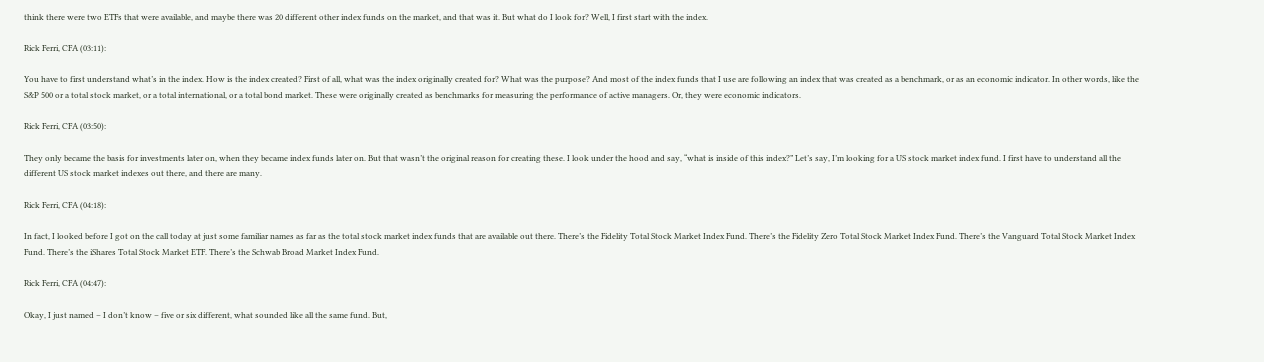think there were two ETFs that were available, and maybe there was 20 different other index funds on the market, and that was it. But what do I look for? Well, I first start with the index.

Rick Ferri, CFA (03:11):

You have to first understand what’s in the index. How is the index created? First of all, what was the index originally created for? What was the purpose? And most of the index funds that I use are following an index that was created as a benchmark, or as an economic indicator. In other words, like the S&P 500 or a total stock market, or a total international, or a total bond market. These were originally created as benchmarks for measuring the performance of active managers. Or, they were economic indicators.

Rick Ferri, CFA (03:50):

They only became the basis for investments later on, when they became index funds later on. But that wasn’t the original reason for creating these. I look under the hood and say, “what is inside of this index?” Let’s say, I’m looking for a US stock market index fund. I first have to understand all the different US stock market indexes out there, and there are many.

Rick Ferri, CFA (04:18):

In fact, I looked before I got on the call today at just some familiar names as far as the total stock market index funds that are available out there. There’s the Fidelity Total Stock Market Index Fund. There’s the Fidelity Zero Total Stock Market Index Fund. There’s the Vanguard Total Stock Market Index Fund. There’s the iShares Total Stock Market ETF. There’s the Schwab Broad Market Index Fund.

Rick Ferri, CFA (04:47):

Okay, I just named – I don’t know – five or six different, what sounded like all the same fund. But,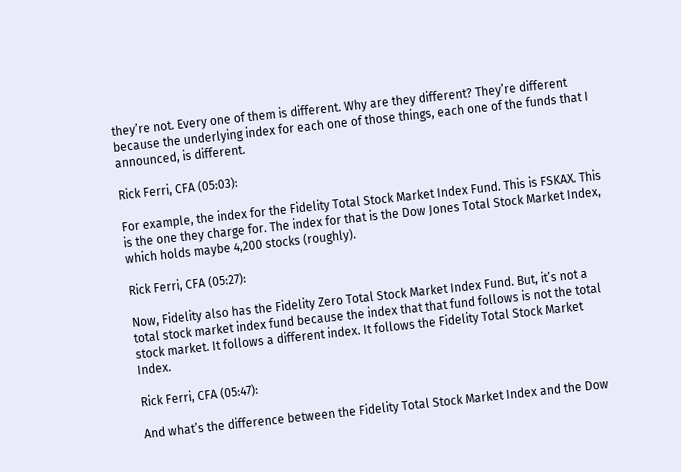they’re not. Every one of them is different. Why are they different? They’re different because the underlying index for each one of those things, each one of the funds that I announced, is different.

Rick Ferri, CFA (05:03):

For example, the index for the Fidelity Total Stock Market Index Fund. This is FSKAX. This is the one they charge for. The index for that is the Dow Jones Total Stock Market Index, which holds maybe 4,200 stocks (roughly).

Rick Ferri, CFA (05:27):

Now, Fidelity also has the Fidelity Zero Total Stock Market Index Fund. But, it’s not a total stock market index fund because the index that that fund follows is not the total stock market. It follows a different index. It follows the Fidelity Total Stock Market Index.

Rick Ferri, CFA (05:47):

And what’s the difference between the Fidelity Total Stock Market Index and the Dow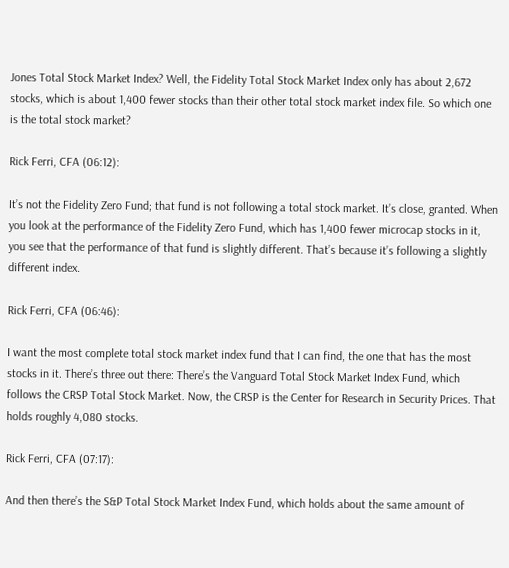Jones Total Stock Market Index? Well, the Fidelity Total Stock Market Index only has about 2,672 stocks, which is about 1,400 fewer stocks than their other total stock market index file. So which one is the total stock market?

Rick Ferri, CFA (06:12):

It’s not the Fidelity Zero Fund; that fund is not following a total stock market. It’s close, granted. When you look at the performance of the Fidelity Zero Fund, which has 1,400 fewer microcap stocks in it, you see that the performance of that fund is slightly different. That’s because it’s following a slightly different index.

Rick Ferri, CFA (06:46):

I want the most complete total stock market index fund that I can find, the one that has the most stocks in it. There’s three out there: There’s the Vanguard Total Stock Market Index Fund, which follows the CRSP Total Stock Market. Now, the CRSP is the Center for Research in Security Prices. That holds roughly 4,080 stocks.

Rick Ferri, CFA (07:17):

And then there’s the S&P Total Stock Market Index Fund, which holds about the same amount of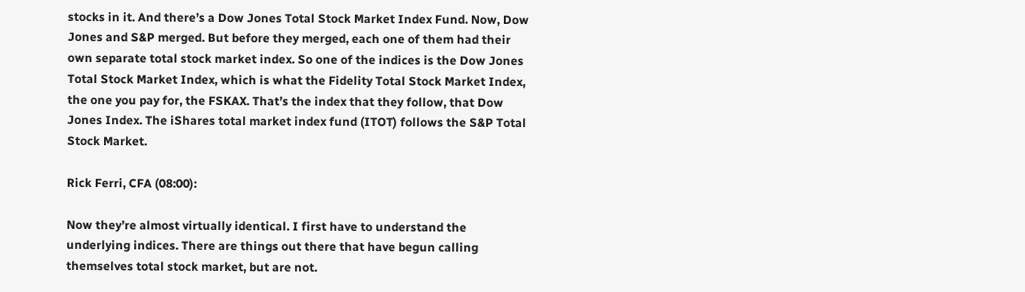stocks in it. And there’s a Dow Jones Total Stock Market Index Fund. Now, Dow Jones and S&P merged. But before they merged, each one of them had their own separate total stock market index. So one of the indices is the Dow Jones Total Stock Market Index, which is what the Fidelity Total Stock Market Index, the one you pay for, the FSKAX. That’s the index that they follow, that Dow Jones Index. The iShares total market index fund (ITOT) follows the S&P Total Stock Market.

Rick Ferri, CFA (08:00):

Now they’re almost virtually identical. I first have to understand the underlying indices. There are things out there that have begun calling themselves total stock market, but are not.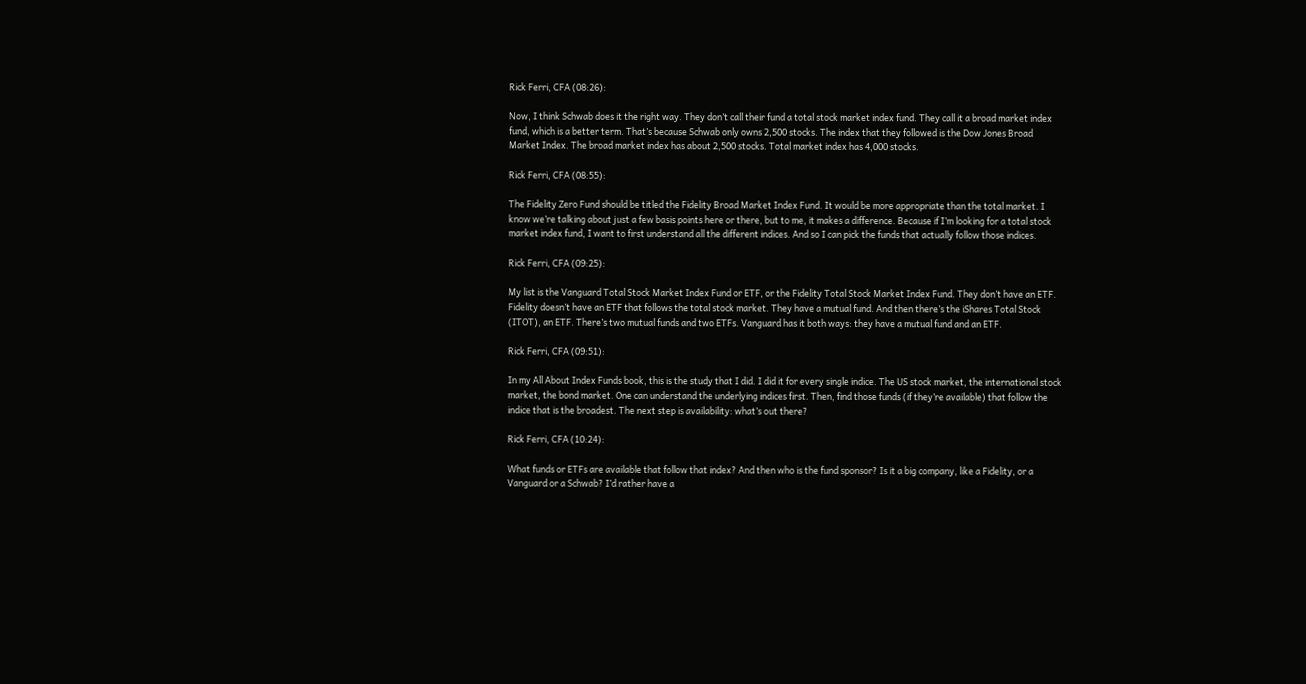Rick Ferri, CFA (08:26):

Now, I think Schwab does it the right way. They don’t call their fund a total stock market index fund. They call it a broad market index fund, which is a better term. That’s because Schwab only owns 2,500 stocks. The index that they followed is the Dow Jones Broad Market Index. The broad market index has about 2,500 stocks. Total market index has 4,000 stocks.

Rick Ferri, CFA (08:55):

The Fidelity Zero Fund should be titled the Fidelity Broad Market Index Fund. It would be more appropriate than the total market. I know we’re talking about just a few basis points here or there, but to me, it makes a difference. Because if I’m looking for a total stock market index fund, I want to first understand all the different indices. And so I can pick the funds that actually follow those indices.

Rick Ferri, CFA (09:25):

My list is the Vanguard Total Stock Market Index Fund or ETF, or the Fidelity Total Stock Market Index Fund. They don’t have an ETF. Fidelity doesn’t have an ETF that follows the total stock market. They have a mutual fund. And then there’s the iShares Total Stock (ITOT), an ETF. There’s two mutual funds and two ETFs. Vanguard has it both ways: they have a mutual fund and an ETF.

Rick Ferri, CFA (09:51):

In my All About Index Funds book, this is the study that I did. I did it for every single indice. The US stock market, the international stock market, the bond market. One can understand the underlying indices first. Then, find those funds (if they’re available) that follow the indice that is the broadest. The next step is availability: what’s out there?

Rick Ferri, CFA (10:24):

What funds or ETFs are available that follow that index? And then who is the fund sponsor? Is it a big company, like a Fidelity, or a Vanguard or a Schwab? I’d rather have a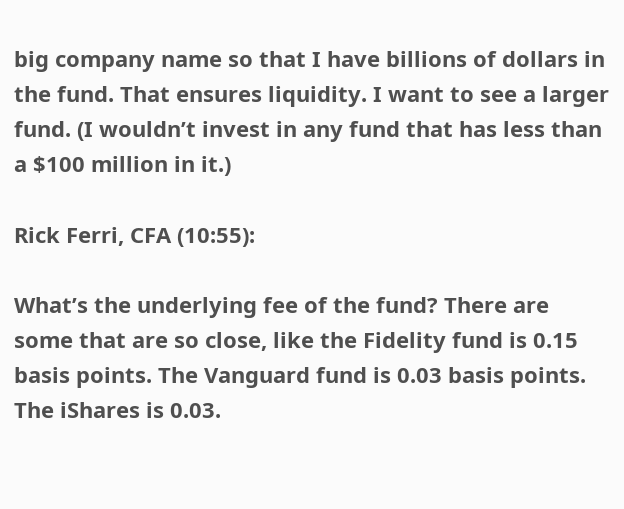big company name so that I have billions of dollars in the fund. That ensures liquidity. I want to see a larger fund. (I wouldn’t invest in any fund that has less than a $100 million in it.)

Rick Ferri, CFA (10:55):

What’s the underlying fee of the fund? There are some that are so close, like the Fidelity fund is 0.15 basis points. The Vanguard fund is 0.03 basis points. The iShares is 0.03.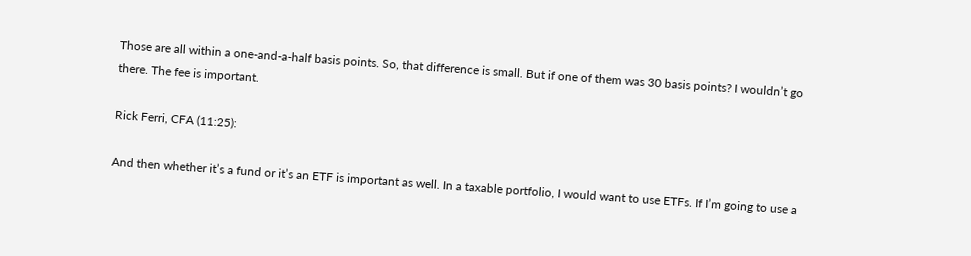Those are all within a one-and-a-half basis points. So, that difference is small. But if one of them was 30 basis points? I wouldn’t go there. The fee is important.

Rick Ferri, CFA (11:25):

And then whether it’s a fund or it’s an ETF is important as well. In a taxable portfolio, I would want to use ETFs. If I’m going to use a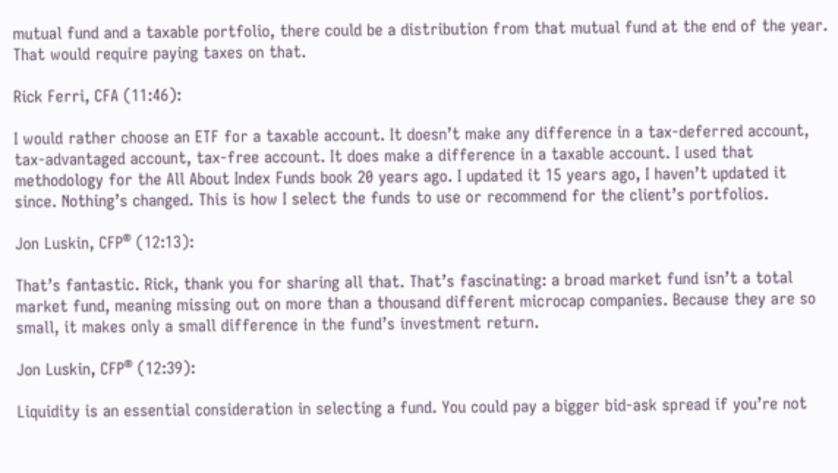mutual fund and a taxable portfolio, there could be a distribution from that mutual fund at the end of the year. That would require paying taxes on that.

Rick Ferri, CFA (11:46):

I would rather choose an ETF for a taxable account. It doesn’t make any difference in a tax-deferred account, tax-advantaged account, tax-free account. It does make a difference in a taxable account. I used that methodology for the All About Index Funds book 20 years ago. I updated it 15 years ago, I haven’t updated it since. Nothing’s changed. This is how I select the funds to use or recommend for the client’s portfolios.

Jon Luskin, CFP® (12:13):

That’s fantastic. Rick, thank you for sharing all that. That’s fascinating: a broad market fund isn’t a total market fund, meaning missing out on more than a thousand different microcap companies. Because they are so small, it makes only a small difference in the fund’s investment return.

Jon Luskin, CFP® (12:39):

Liquidity is an essential consideration in selecting a fund. You could pay a bigger bid-ask spread if you’re not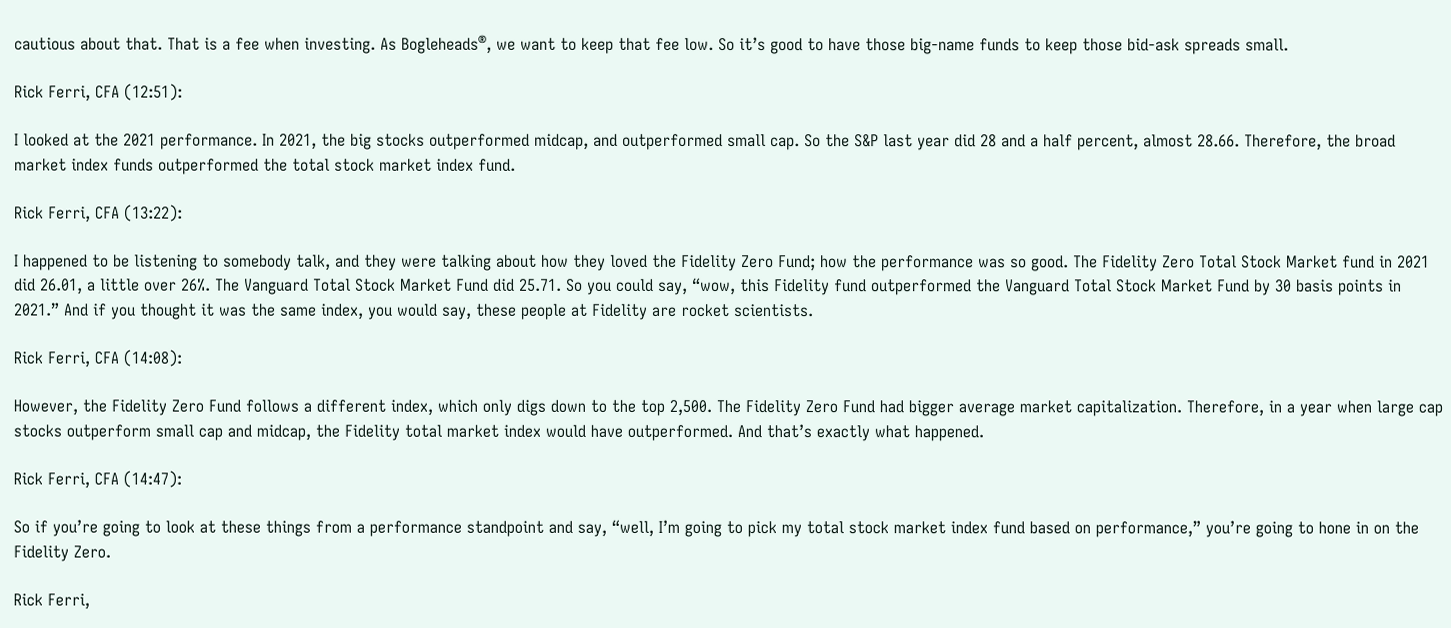cautious about that. That is a fee when investing. As Bogleheads®, we want to keep that fee low. So it’s good to have those big-name funds to keep those bid-ask spreads small.

Rick Ferri, CFA (12:51):

I looked at the 2021 performance. In 2021, the big stocks outperformed midcap, and outperformed small cap. So the S&P last year did 28 and a half percent, almost 28.66. Therefore, the broad market index funds outperformed the total stock market index fund.

Rick Ferri, CFA (13:22):

I happened to be listening to somebody talk, and they were talking about how they loved the Fidelity Zero Fund; how the performance was so good. The Fidelity Zero Total Stock Market fund in 2021 did 26.01, a little over 26%. The Vanguard Total Stock Market Fund did 25.71. So you could say, “wow, this Fidelity fund outperformed the Vanguard Total Stock Market Fund by 30 basis points in 2021.” And if you thought it was the same index, you would say, these people at Fidelity are rocket scientists.

Rick Ferri, CFA (14:08):

However, the Fidelity Zero Fund follows a different index, which only digs down to the top 2,500. The Fidelity Zero Fund had bigger average market capitalization. Therefore, in a year when large cap stocks outperform small cap and midcap, the Fidelity total market index would have outperformed. And that’s exactly what happened.

Rick Ferri, CFA (14:47):

So if you’re going to look at these things from a performance standpoint and say, “well, I’m going to pick my total stock market index fund based on performance,” you’re going to hone in on the Fidelity Zero.

Rick Ferri,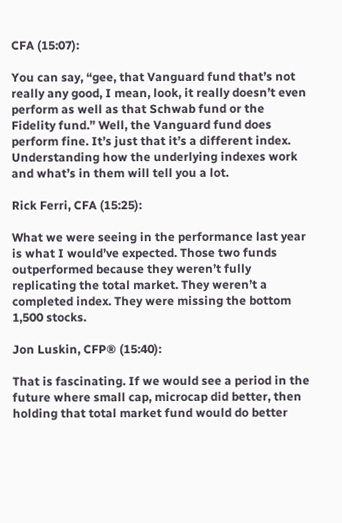CFA (15:07):

You can say, “gee, that Vanguard fund that’s not really any good, I mean, look, it really doesn’t even perform as well as that Schwab fund or the Fidelity fund.” Well, the Vanguard fund does perform fine. It’s just that it’s a different index. Understanding how the underlying indexes work and what’s in them will tell you a lot.

Rick Ferri, CFA (15:25):

What we were seeing in the performance last year is what I would’ve expected. Those two funds outperformed because they weren’t fully replicating the total market. They weren’t a completed index. They were missing the bottom 1,500 stocks.

Jon Luskin, CFP® (15:40):

That is fascinating. If we would see a period in the future where small cap, microcap did better, then holding that total market fund would do better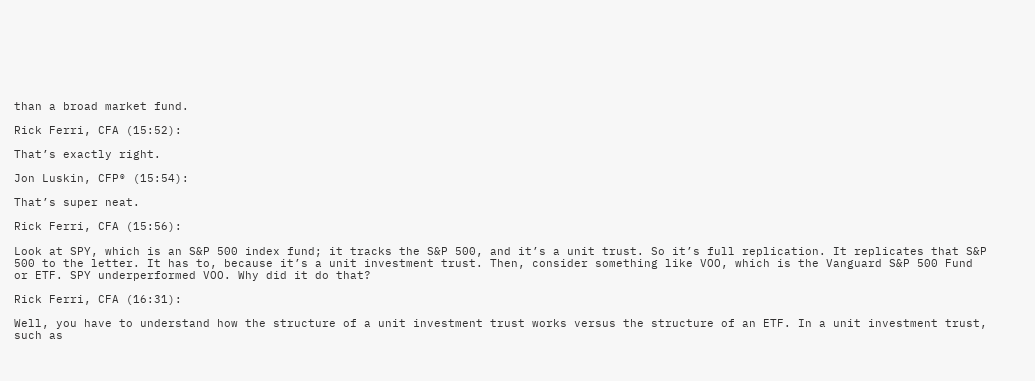than a broad market fund.

Rick Ferri, CFA (15:52):

That’s exactly right.

Jon Luskin, CFP® (15:54):

That’s super neat.

Rick Ferri, CFA (15:56):

Look at SPY, which is an S&P 500 index fund; it tracks the S&P 500, and it’s a unit trust. So it’s full replication. It replicates that S&P 500 to the letter. It has to, because it’s a unit investment trust. Then, consider something like VOO, which is the Vanguard S&P 500 Fund or ETF. SPY underperformed VOO. Why did it do that?

Rick Ferri, CFA (16:31):

Well, you have to understand how the structure of a unit investment trust works versus the structure of an ETF. In a unit investment trust, such as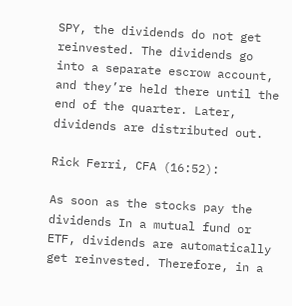SPY, the dividends do not get reinvested. The dividends go into a separate escrow account, and they’re held there until the end of the quarter. Later, dividends are distributed out.

Rick Ferri, CFA (16:52):

As soon as the stocks pay the dividends In a mutual fund or ETF, dividends are automatically get reinvested. Therefore, in a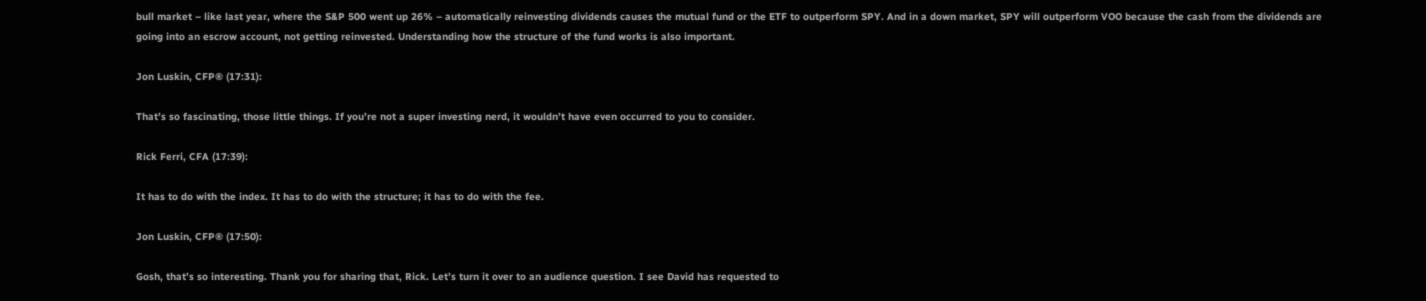bull market – like last year, where the S&P 500 went up 26% – automatically reinvesting dividends causes the mutual fund or the ETF to outperform SPY. And in a down market, SPY will outperform VOO because the cash from the dividends are going into an escrow account, not getting reinvested. Understanding how the structure of the fund works is also important.

Jon Luskin, CFP® (17:31):

That’s so fascinating, those little things. If you’re not a super investing nerd, it wouldn’t have even occurred to you to consider.

Rick Ferri, CFA (17:39):

It has to do with the index. It has to do with the structure; it has to do with the fee.

Jon Luskin, CFP® (17:50):

Gosh, that’s so interesting. Thank you for sharing that, Rick. Let’s turn it over to an audience question. I see David has requested to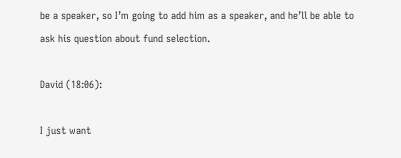be a speaker, so I’m going to add him as a speaker, and he’ll be able to ask his question about fund selection.

David (18:06):

I just want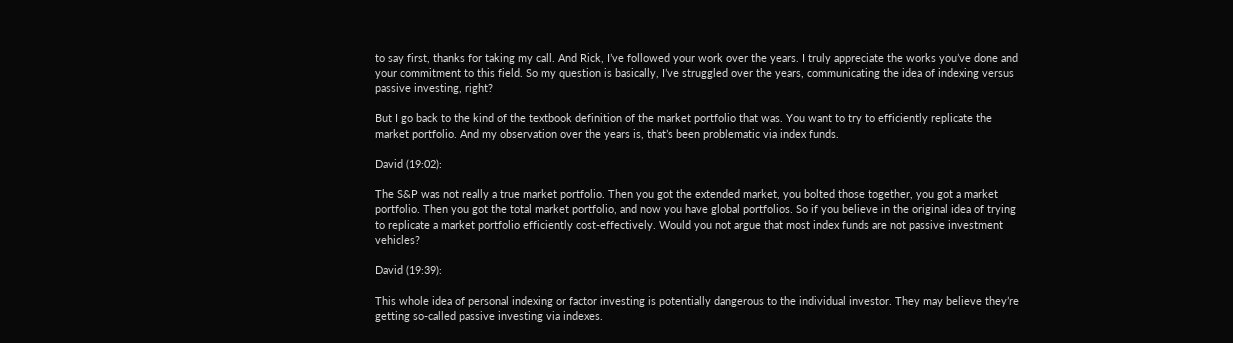to say first, thanks for taking my call. And Rick, I’ve followed your work over the years. I truly appreciate the works you’ve done and your commitment to this field. So my question is basically, I’ve struggled over the years, communicating the idea of indexing versus passive investing, right?

But I go back to the kind of the textbook definition of the market portfolio that was. You want to try to efficiently replicate the market portfolio. And my observation over the years is, that’s been problematic via index funds.

David (19:02):

The S&P was not really a true market portfolio. Then you got the extended market, you bolted those together, you got a market portfolio. Then you got the total market portfolio, and now you have global portfolios. So if you believe in the original idea of trying to replicate a market portfolio efficiently cost-effectively. Would you not argue that most index funds are not passive investment vehicles?

David (19:39):

This whole idea of personal indexing or factor investing is potentially dangerous to the individual investor. They may believe they’re getting so-called passive investing via indexes.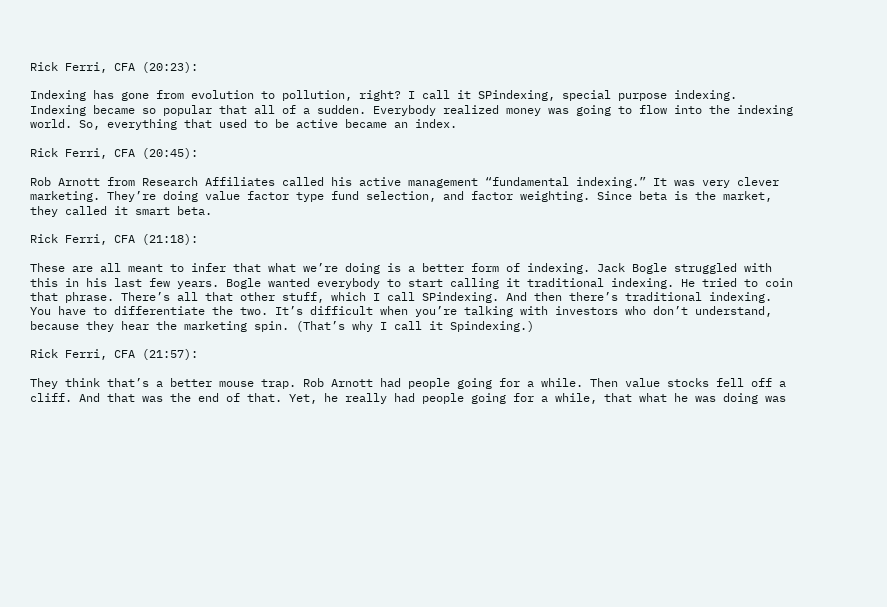Rick Ferri, CFA (20:23):

Indexing has gone from evolution to pollution, right? I call it SPindexing, special purpose indexing. Indexing became so popular that all of a sudden. Everybody realized money was going to flow into the indexing world. So, everything that used to be active became an index.

Rick Ferri, CFA (20:45):

Rob Arnott from Research Affiliates called his active management “fundamental indexing.” It was very clever marketing. They’re doing value factor type fund selection, and factor weighting. Since beta is the market, they called it smart beta.

Rick Ferri, CFA (21:18):

These are all meant to infer that what we’re doing is a better form of indexing. Jack Bogle struggled with this in his last few years. Bogle wanted everybody to start calling it traditional indexing. He tried to coin that phrase. There’s all that other stuff, which I call SPindexing. And then there’s traditional indexing. You have to differentiate the two. It’s difficult when you’re talking with investors who don’t understand, because they hear the marketing spin. (That’s why I call it Spindexing.)

Rick Ferri, CFA (21:57):

They think that’s a better mouse trap. Rob Arnott had people going for a while. Then value stocks fell off a cliff. And that was the end of that. Yet, he really had people going for a while, that what he was doing was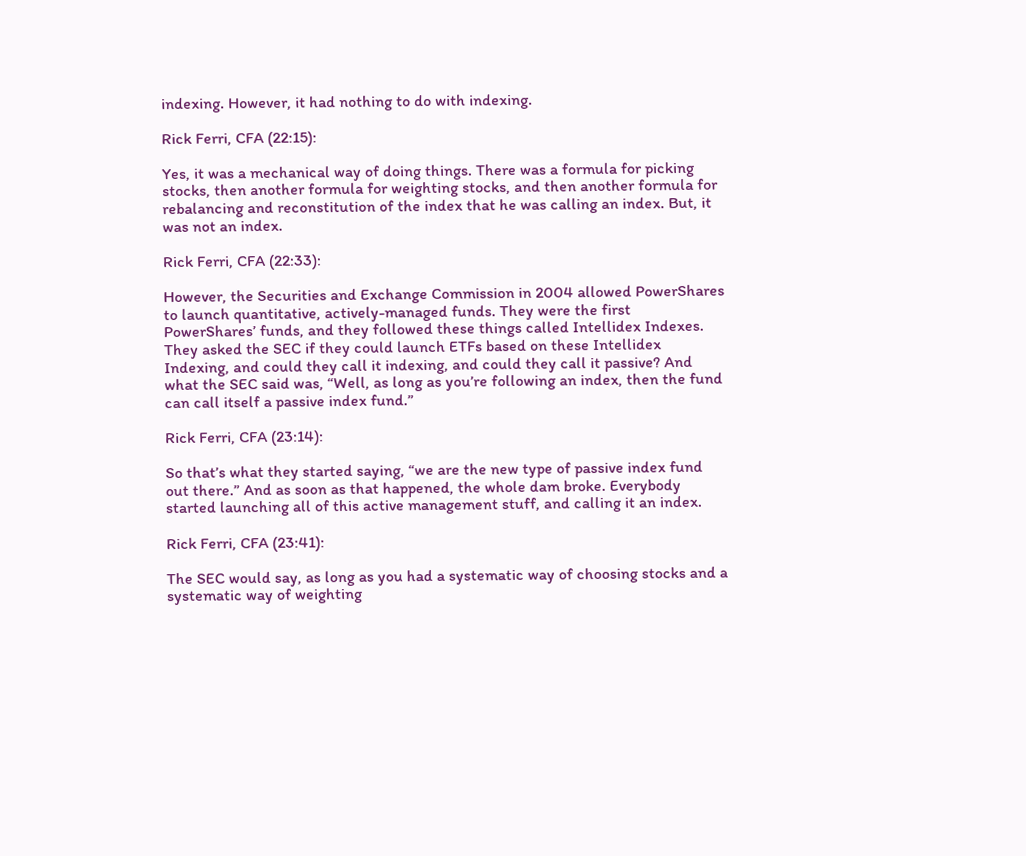indexing. However, it had nothing to do with indexing.

Rick Ferri, CFA (22:15):

Yes, it was a mechanical way of doing things. There was a formula for picking stocks, then another formula for weighting stocks, and then another formula for rebalancing and reconstitution of the index that he was calling an index. But, it was not an index.

Rick Ferri, CFA (22:33):

However, the Securities and Exchange Commission in 2004 allowed PowerShares to launch quantitative, actively-managed funds. They were the first PowerShares’ funds, and they followed these things called Intellidex Indexes. They asked the SEC if they could launch ETFs based on these Intellidex Indexing, and could they call it indexing, and could they call it passive? And what the SEC said was, “Well, as long as you’re following an index, then the fund can call itself a passive index fund.”

Rick Ferri, CFA (23:14):

So that’s what they started saying, “we are the new type of passive index fund out there.” And as soon as that happened, the whole dam broke. Everybody started launching all of this active management stuff, and calling it an index.

Rick Ferri, CFA (23:41):

The SEC would say, as long as you had a systematic way of choosing stocks and a systematic way of weighting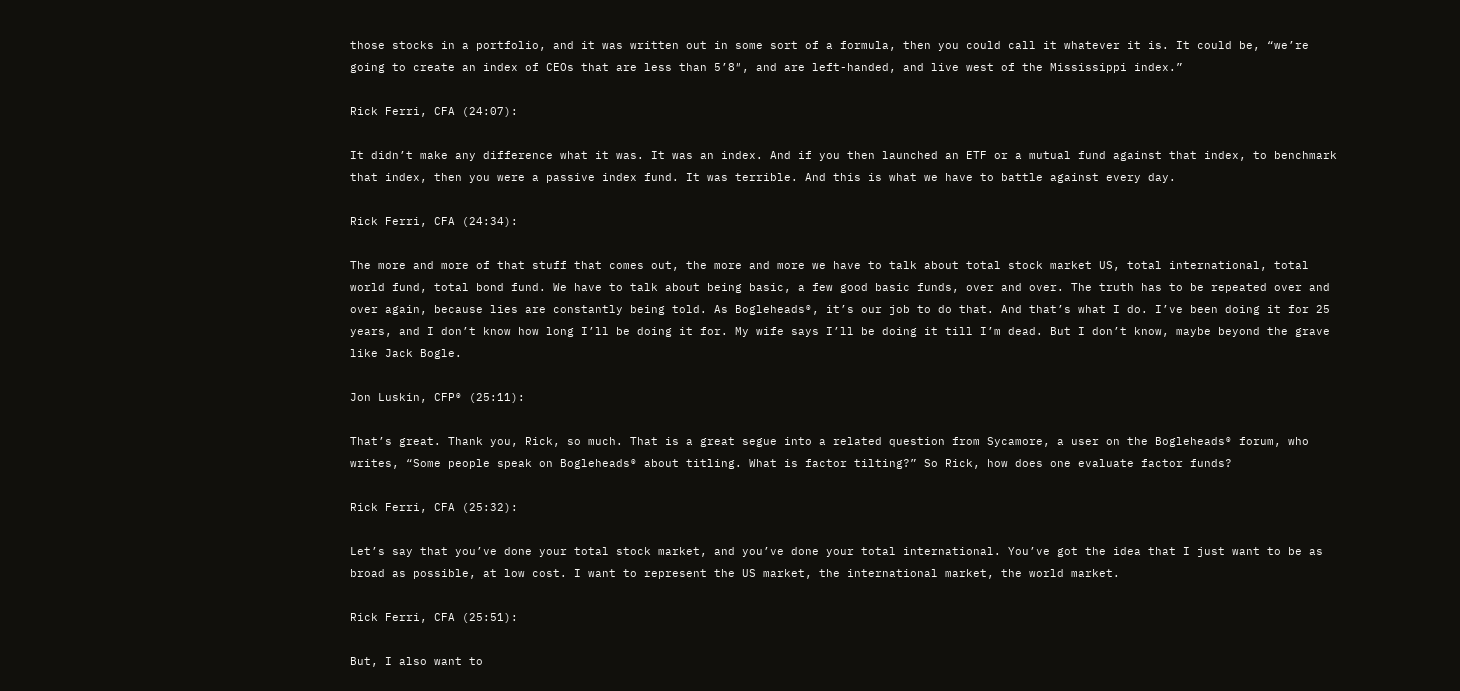those stocks in a portfolio, and it was written out in some sort of a formula, then you could call it whatever it is. It could be, “we’re going to create an index of CEOs that are less than 5’8″, and are left-handed, and live west of the Mississippi index.”

Rick Ferri, CFA (24:07):

It didn’t make any difference what it was. It was an index. And if you then launched an ETF or a mutual fund against that index, to benchmark that index, then you were a passive index fund. It was terrible. And this is what we have to battle against every day.

Rick Ferri, CFA (24:34):

The more and more of that stuff that comes out, the more and more we have to talk about total stock market US, total international, total world fund, total bond fund. We have to talk about being basic, a few good basic funds, over and over. The truth has to be repeated over and over again, because lies are constantly being told. As Bogleheads®, it’s our job to do that. And that’s what I do. I’ve been doing it for 25 years, and I don’t know how long I’ll be doing it for. My wife says I’ll be doing it till I’m dead. But I don’t know, maybe beyond the grave like Jack Bogle.

Jon Luskin, CFP® (25:11):

That’s great. Thank you, Rick, so much. That is a great segue into a related question from Sycamore, a user on the Bogleheads® forum, who writes, “Some people speak on Bogleheads® about titling. What is factor tilting?” So Rick, how does one evaluate factor funds?

Rick Ferri, CFA (25:32):

Let’s say that you’ve done your total stock market, and you’ve done your total international. You’ve got the idea that I just want to be as broad as possible, at low cost. I want to represent the US market, the international market, the world market.

Rick Ferri, CFA (25:51):

But, I also want to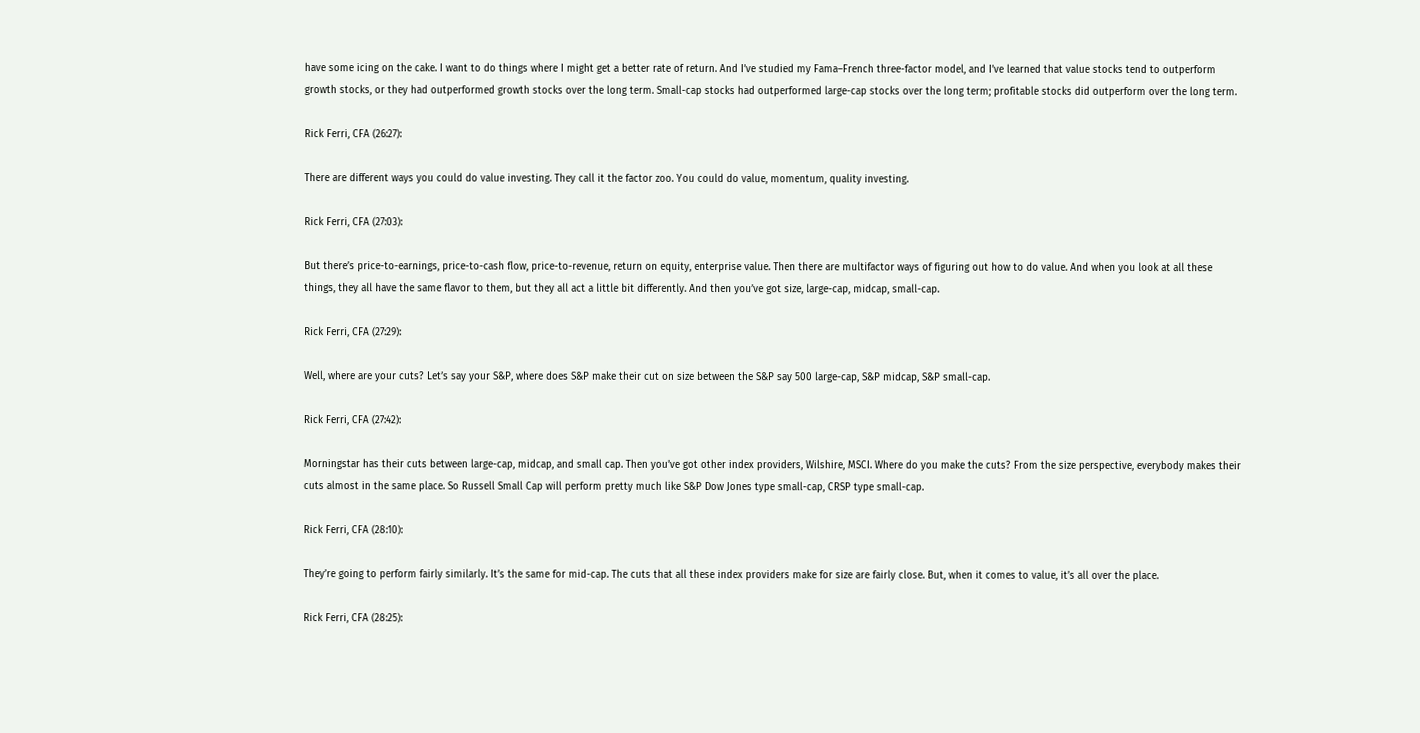have some icing on the cake. I want to do things where I might get a better rate of return. And I’ve studied my Fama–French three-factor model, and I’ve learned that value stocks tend to outperform growth stocks, or they had outperformed growth stocks over the long term. Small-cap stocks had outperformed large-cap stocks over the long term; profitable stocks did outperform over the long term.

Rick Ferri, CFA (26:27):

There are different ways you could do value investing. They call it the factor zoo. You could do value, momentum, quality investing.

Rick Ferri, CFA (27:03):

But there’s price-to-earnings, price-to-cash flow, price-to-revenue, return on equity, enterprise value. Then there are multifactor ways of figuring out how to do value. And when you look at all these things, they all have the same flavor to them, but they all act a little bit differently. And then you’ve got size, large-cap, midcap, small-cap.

Rick Ferri, CFA (27:29):

Well, where are your cuts? Let’s say your S&P, where does S&P make their cut on size between the S&P say 500 large-cap, S&P midcap, S&P small-cap.

Rick Ferri, CFA (27:42):

Morningstar has their cuts between large-cap, midcap, and small cap. Then you’ve got other index providers, Wilshire, MSCI. Where do you make the cuts? From the size perspective, everybody makes their cuts almost in the same place. So Russell Small Cap will perform pretty much like S&P Dow Jones type small-cap, CRSP type small-cap.

Rick Ferri, CFA (28:10):

They’re going to perform fairly similarly. It’s the same for mid-cap. The cuts that all these index providers make for size are fairly close. But, when it comes to value, it’s all over the place.

Rick Ferri, CFA (28:25):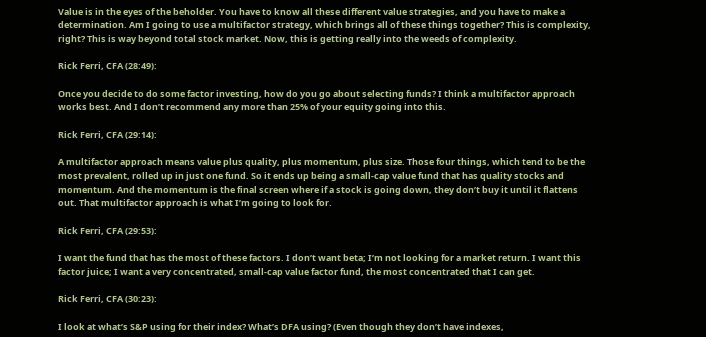Value is in the eyes of the beholder. You have to know all these different value strategies, and you have to make a determination. Am I going to use a multifactor strategy, which brings all of these things together? This is complexity, right? This is way beyond total stock market. Now, this is getting really into the weeds of complexity.

Rick Ferri, CFA (28:49):

Once you decide to do some factor investing, how do you go about selecting funds? I think a multifactor approach works best. And I don’t recommend any more than 25% of your equity going into this.

Rick Ferri, CFA (29:14):

A multifactor approach means value plus quality, plus momentum, plus size. Those four things, which tend to be the most prevalent, rolled up in just one fund. So it ends up being a small-cap value fund that has quality stocks and momentum. And the momentum is the final screen where if a stock is going down, they don’t buy it until it flattens out. That multifactor approach is what I’m going to look for.

Rick Ferri, CFA (29:53):

I want the fund that has the most of these factors. I don’t want beta; I’m not looking for a market return. I want this factor juice; I want a very concentrated, small-cap value factor fund, the most concentrated that I can get.

Rick Ferri, CFA (30:23):

I look at what’s S&P using for their index? What’s DFA using? (Even though they don’t have indexes,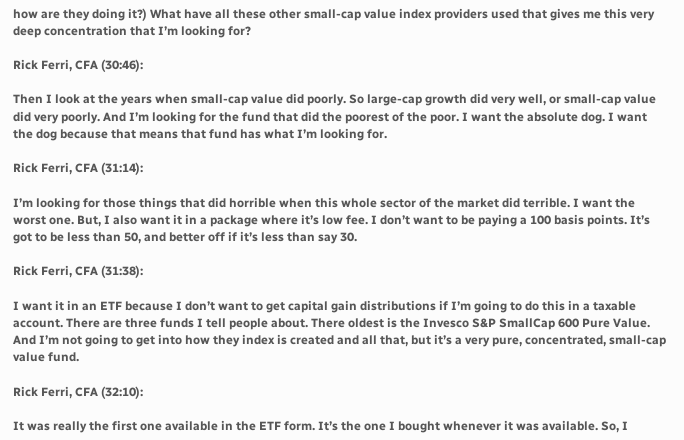how are they doing it?) What have all these other small-cap value index providers used that gives me this very deep concentration that I’m looking for?

Rick Ferri, CFA (30:46):

Then I look at the years when small-cap value did poorly. So large-cap growth did very well, or small-cap value did very poorly. And I’m looking for the fund that did the poorest of the poor. I want the absolute dog. I want the dog because that means that fund has what I’m looking for.

Rick Ferri, CFA (31:14):

I’m looking for those things that did horrible when this whole sector of the market did terrible. I want the worst one. But, I also want it in a package where it’s low fee. I don’t want to be paying a 100 basis points. It’s got to be less than 50, and better off if it’s less than say 30.

Rick Ferri, CFA (31:38):

I want it in an ETF because I don’t want to get capital gain distributions if I’m going to do this in a taxable account. There are three funds I tell people about. There oldest is the Invesco S&P SmallCap 600 Pure Value. And I’m not going to get into how they index is created and all that, but it’s a very pure, concentrated, small-cap value fund.

Rick Ferri, CFA (32:10):

It was really the first one available in the ETF form. It’s the one I bought whenever it was available. So, I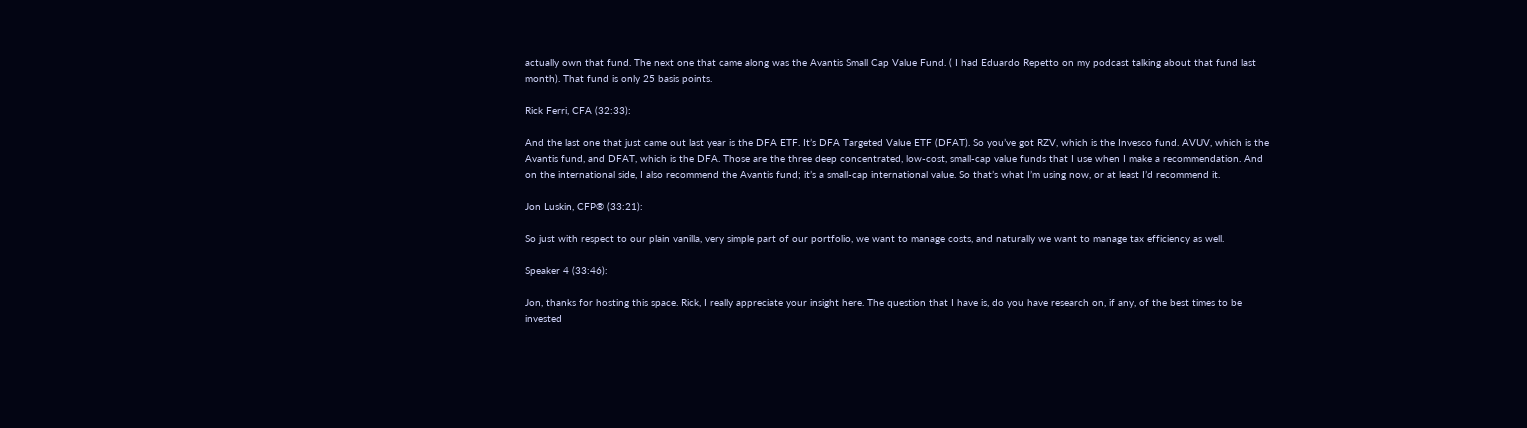actually own that fund. The next one that came along was the Avantis Small Cap Value Fund. ( I had Eduardo Repetto on my podcast talking about that fund last month). That fund is only 25 basis points.

Rick Ferri, CFA (32:33):

And the last one that just came out last year is the DFA ETF. It’s DFA Targeted Value ETF (DFAT). So you’ve got RZV, which is the Invesco fund. AVUV, which is the Avantis fund, and DFAT, which is the DFA. Those are the three deep concentrated, low-cost, small-cap value funds that I use when I make a recommendation. And on the international side, I also recommend the Avantis fund; it’s a small-cap international value. So that’s what I’m using now, or at least I’d recommend it.

Jon Luskin, CFP® (33:21):

So just with respect to our plain vanilla, very simple part of our portfolio, we want to manage costs, and naturally we want to manage tax efficiency as well.

Speaker 4 (33:46):

Jon, thanks for hosting this space. Rick, I really appreciate your insight here. The question that I have is, do you have research on, if any, of the best times to be invested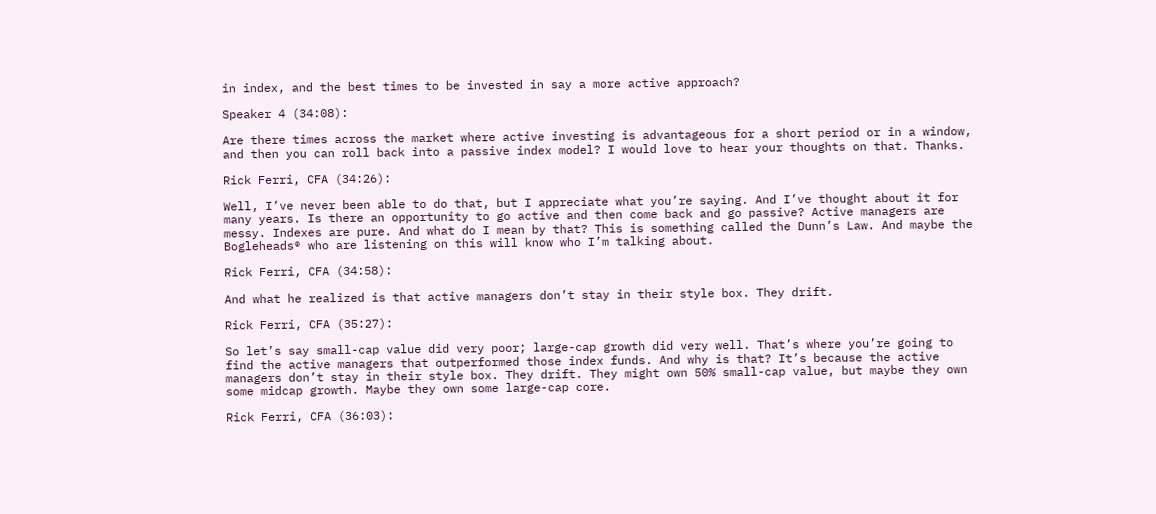in index, and the best times to be invested in say a more active approach?

Speaker 4 (34:08):

Are there times across the market where active investing is advantageous for a short period or in a window, and then you can roll back into a passive index model? I would love to hear your thoughts on that. Thanks.

Rick Ferri, CFA (34:26):

Well, I’ve never been able to do that, but I appreciate what you’re saying. And I’ve thought about it for many years. Is there an opportunity to go active and then come back and go passive? Active managers are messy. Indexes are pure. And what do I mean by that? This is something called the Dunn’s Law. And maybe the Bogleheads® who are listening on this will know who I’m talking about.

Rick Ferri, CFA (34:58):

And what he realized is that active managers don’t stay in their style box. They drift.

Rick Ferri, CFA (35:27):

So let’s say small-cap value did very poor; large-cap growth did very well. That’s where you’re going to find the active managers that outperformed those index funds. And why is that? It’s because the active managers don’t stay in their style box. They drift. They might own 50% small-cap value, but maybe they own some midcap growth. Maybe they own some large-cap core.

Rick Ferri, CFA (36:03):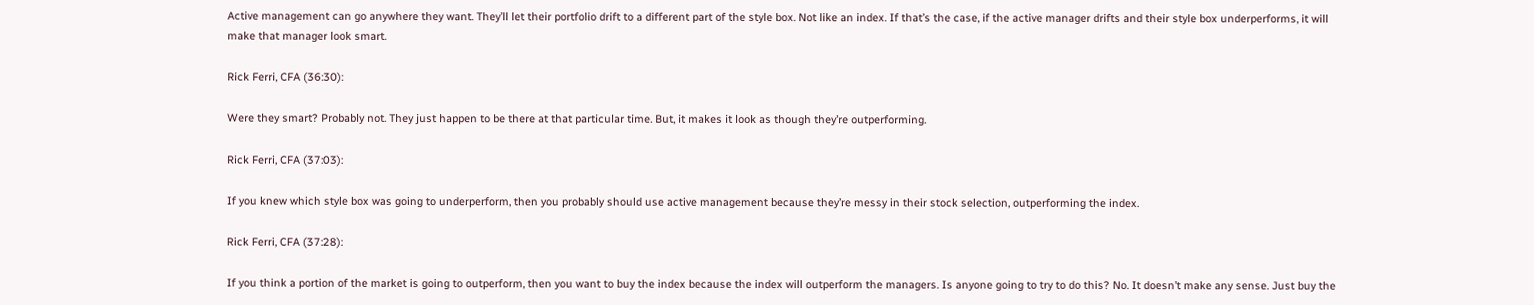Active management can go anywhere they want. They’ll let their portfolio drift to a different part of the style box. Not like an index. If that’s the case, if the active manager drifts and their style box underperforms, it will make that manager look smart.

Rick Ferri, CFA (36:30):

Were they smart? Probably not. They just happen to be there at that particular time. But, it makes it look as though they’re outperforming.

Rick Ferri, CFA (37:03):

If you knew which style box was going to underperform, then you probably should use active management because they’re messy in their stock selection, outperforming the index.

Rick Ferri, CFA (37:28):

If you think a portion of the market is going to outperform, then you want to buy the index because the index will outperform the managers. Is anyone going to try to do this? No. It doesn’t make any sense. Just buy the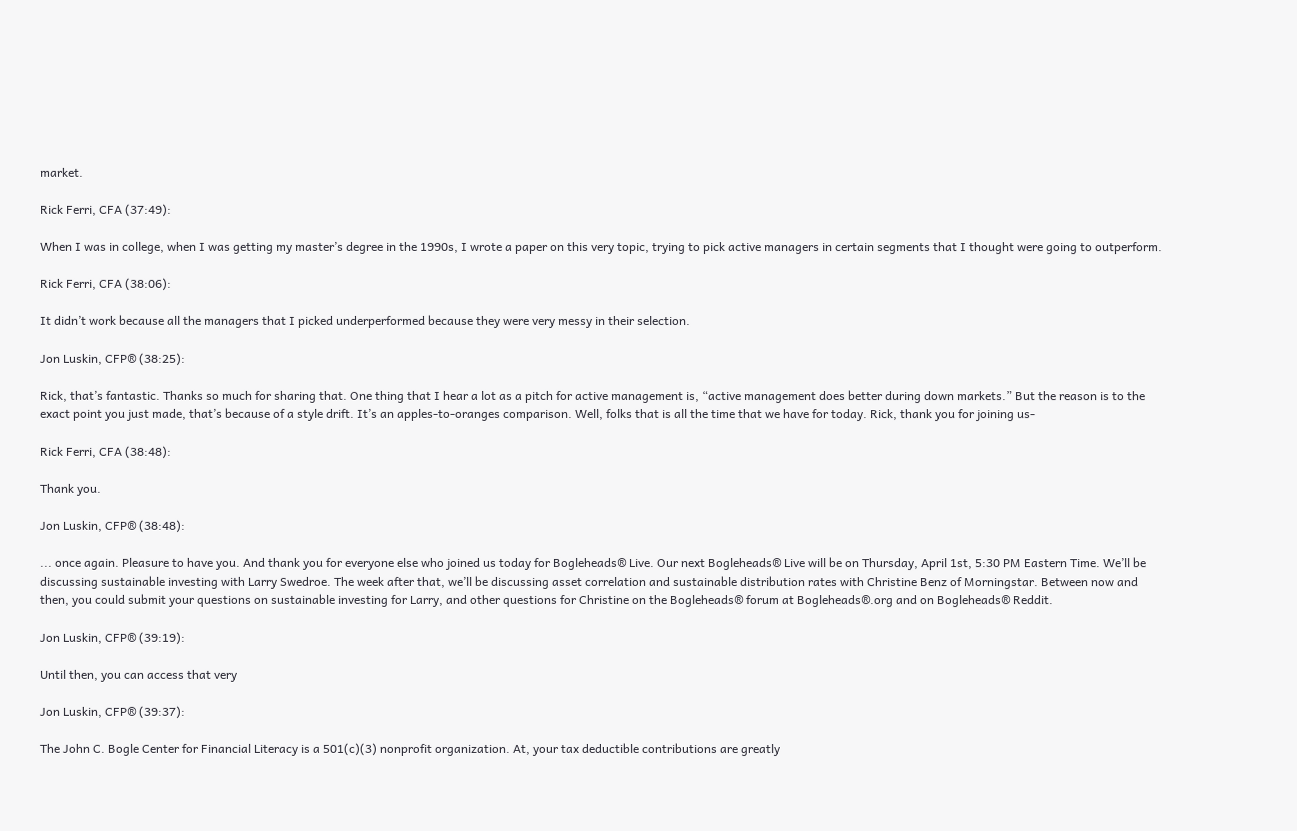market.

Rick Ferri, CFA (37:49):

When I was in college, when I was getting my master’s degree in the 1990s, I wrote a paper on this very topic, trying to pick active managers in certain segments that I thought were going to outperform.

Rick Ferri, CFA (38:06):

It didn’t work because all the managers that I picked underperformed because they were very messy in their selection.

Jon Luskin, CFP® (38:25):

Rick, that’s fantastic. Thanks so much for sharing that. One thing that I hear a lot as a pitch for active management is, “active management does better during down markets.” But the reason is to the exact point you just made, that’s because of a style drift. It’s an apples-to-oranges comparison. Well, folks that is all the time that we have for today. Rick, thank you for joining us-

Rick Ferri, CFA (38:48):

Thank you.

Jon Luskin, CFP® (38:48):

... once again. Pleasure to have you. And thank you for everyone else who joined us today for Bogleheads® Live. Our next Bogleheads® Live will be on Thursday, April 1st, 5:30 PM Eastern Time. We’ll be discussing sustainable investing with Larry Swedroe. The week after that, we’ll be discussing asset correlation and sustainable distribution rates with Christine Benz of Morningstar. Between now and then, you could submit your questions on sustainable investing for Larry, and other questions for Christine on the Bogleheads® forum at Bogleheads®.org and on Bogleheads® Reddit.

Jon Luskin, CFP® (39:19):

Until then, you can access that very

Jon Luskin, CFP® (39:37):

The John C. Bogle Center for Financial Literacy is a 501(c)(3) nonprofit organization. At, your tax deductible contributions are greatly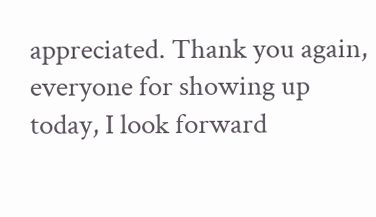appreciated. Thank you again, everyone for showing up today, I look forward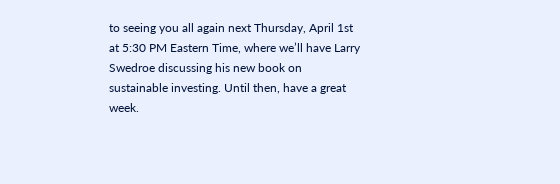to seeing you all again next Thursday, April 1st at 5:30 PM Eastern Time, where we’ll have Larry Swedroe discussing his new book on sustainable investing. Until then, have a great week.